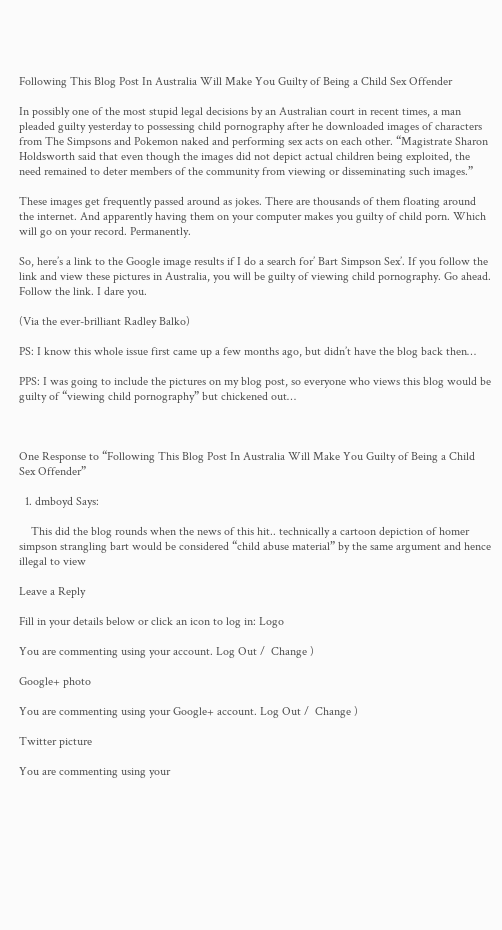Following This Blog Post In Australia Will Make You Guilty of Being a Child Sex Offender

In possibly one of the most stupid legal decisions by an Australian court in recent times, a man pleaded guilty yesterday to possessing child pornography after he downloaded images of characters from The Simpsons and Pokemon naked and performing sex acts on each other. “Magistrate Sharon Holdsworth said that even though the images did not depict actual children being exploited, the need remained to deter members of the community from viewing or disseminating such images.”

These images get frequently passed around as jokes. There are thousands of them floating around the internet. And apparently having them on your computer makes you guilty of child porn. Which will go on your record. Permanently.

So, here’s a link to the Google image results if I do a search for’ Bart Simpson Sex’. If you follow the link and view these pictures in Australia, you will be guilty of viewing child pornography. Go ahead. Follow the link. I dare you.

(Via the ever-brilliant Radley Balko)

PS: I know this whole issue first came up a few months ago, but didn’t have the blog back then…

PPS: I was going to include the pictures on my blog post, so everyone who views this blog would be guilty of “viewing child pornography” but chickened out…



One Response to “Following This Blog Post In Australia Will Make You Guilty of Being a Child Sex Offender”

  1. dmboyd Says:

    This did the blog rounds when the news of this hit.. technically a cartoon depiction of homer simpson strangling bart would be considered “child abuse material” by the same argument and hence illegal to view

Leave a Reply

Fill in your details below or click an icon to log in: Logo

You are commenting using your account. Log Out /  Change )

Google+ photo

You are commenting using your Google+ account. Log Out /  Change )

Twitter picture

You are commenting using your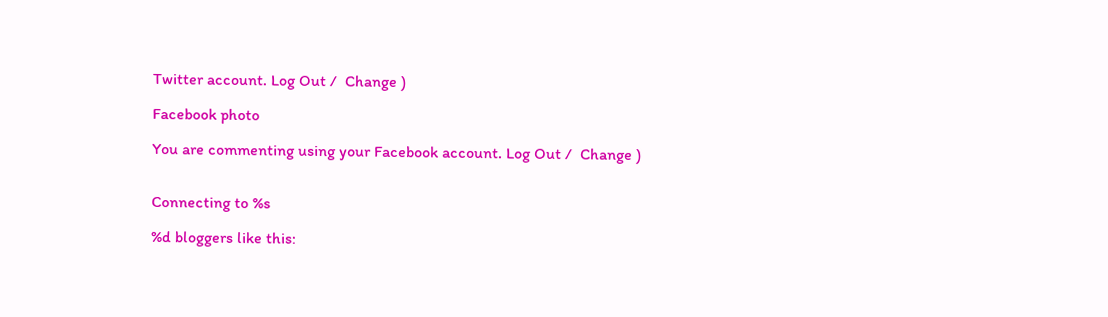Twitter account. Log Out /  Change )

Facebook photo

You are commenting using your Facebook account. Log Out /  Change )


Connecting to %s

%d bloggers like this: